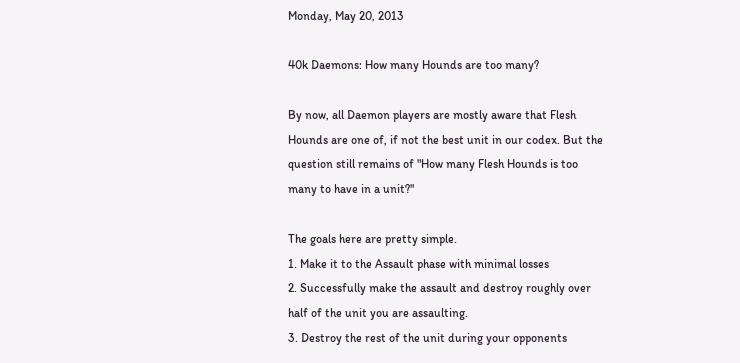Monday, May 20, 2013

40k Daemons: How many Hounds are too many?

By now, all Daemon players are mostly aware that Flesh Hounds are one of, if not the best unit in our codex. But the question still remains of "How many Flesh Hounds is too many to have in a unit?"

The goals here are pretty simple.
1. Make it to the Assault phase with minimal losses
2. Successfully make the assault and destroy roughly over half of the unit you are assaulting.
3. Destroy the rest of the unit during your opponents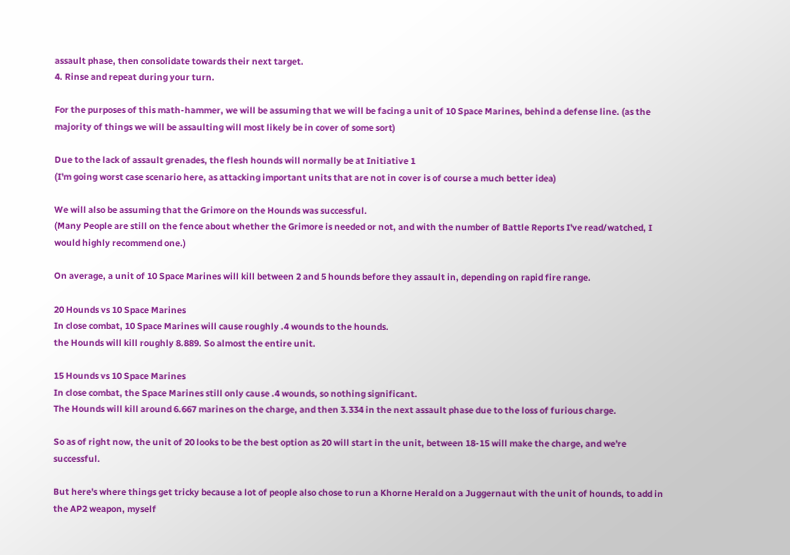assault phase, then consolidate towards their next target.
4. Rinse and repeat during your turn.

For the purposes of this math-hammer, we will be assuming that we will be facing a unit of 10 Space Marines, behind a defense line. (as the majority of things we will be assaulting will most likely be in cover of some sort)

Due to the lack of assault grenades, the flesh hounds will normally be at Initiative 1
(I'm going worst case scenario here, as attacking important units that are not in cover is of course a much better idea)

We will also be assuming that the Grimore on the Hounds was successful.
(Many People are still on the fence about whether the Grimore is needed or not, and with the number of Battle Reports I've read/watched, I would highly recommend one.)

On average, a unit of 10 Space Marines will kill between 2 and 5 hounds before they assault in, depending on rapid fire range.

20 Hounds vs 10 Space Marines
In close combat, 10 Space Marines will cause roughly .4 wounds to the hounds.
the Hounds will kill roughly 8.889. So almost the entire unit.

15 Hounds vs 10 Space Marines
In close combat, the Space Marines still only cause .4 wounds, so nothing significant.
The Hounds will kill around 6.667 marines on the charge, and then 3.334 in the next assault phase due to the loss of furious charge.

So as of right now, the unit of 20 looks to be the best option as 20 will start in the unit, between 18-15 will make the charge, and we're successful.

But here's where things get tricky because a lot of people also chose to run a Khorne Herald on a Juggernaut with the unit of hounds, to add in the AP2 weapon, myself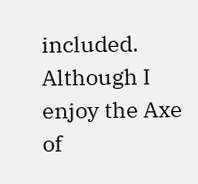included. Although I enjoy the Axe of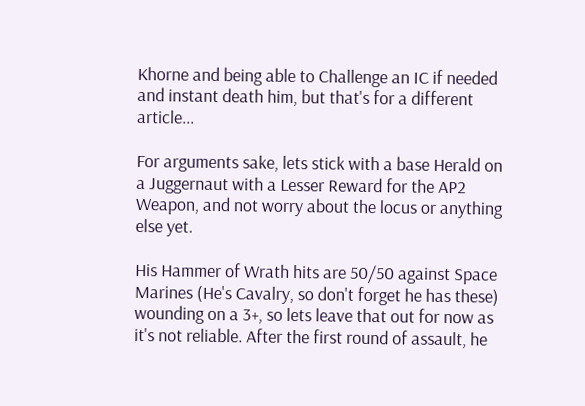Khorne and being able to Challenge an IC if needed and instant death him, but that's for a different article...

For arguments sake, lets stick with a base Herald on a Juggernaut with a Lesser Reward for the AP2 Weapon, and not worry about the locus or anything else yet.

His Hammer of Wrath hits are 50/50 against Space Marines (He's Cavalry, so don't forget he has these) wounding on a 3+, so lets leave that out for now as it's not reliable. After the first round of assault, he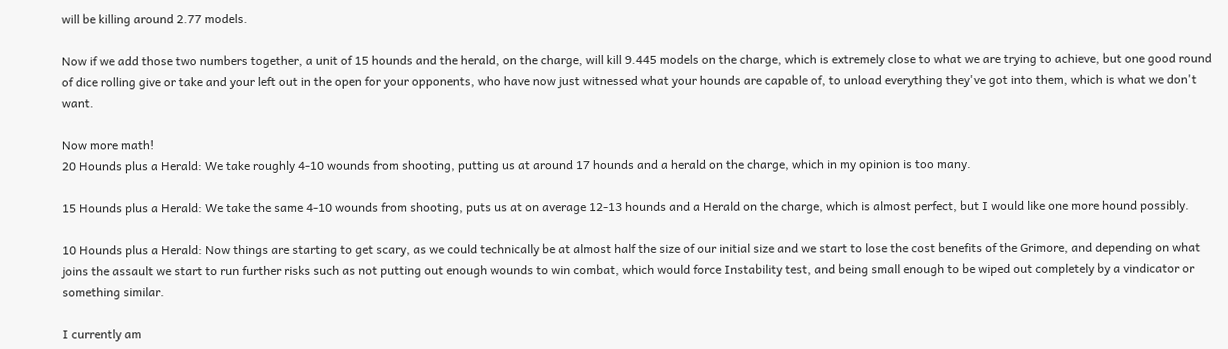will be killing around 2.77 models.

Now if we add those two numbers together, a unit of 15 hounds and the herald, on the charge, will kill 9.445 models on the charge, which is extremely close to what we are trying to achieve, but one good round of dice rolling give or take and your left out in the open for your opponents, who have now just witnessed what your hounds are capable of, to unload everything they've got into them, which is what we don't want.

Now more math!
20 Hounds plus a Herald: We take roughly 4-10 wounds from shooting, putting us at around 17 hounds and a herald on the charge, which in my opinion is too many.

15 Hounds plus a Herald: We take the same 4-10 wounds from shooting, puts us at on average 12-13 hounds and a Herald on the charge, which is almost perfect, but I would like one more hound possibly.

10 Hounds plus a Herald: Now things are starting to get scary, as we could technically be at almost half the size of our initial size and we start to lose the cost benefits of the Grimore, and depending on what joins the assault we start to run further risks such as not putting out enough wounds to win combat, which would force Instability test, and being small enough to be wiped out completely by a vindicator or something similar.

I currently am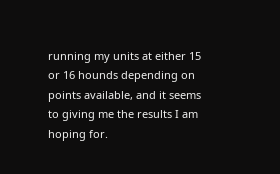running my units at either 15 or 16 hounds depending on points available, and it seems to giving me the results I am hoping for.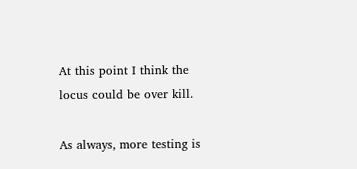At this point I think the locus could be over kill.

As always, more testing is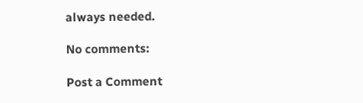always needed.

No comments:

Post a Comment